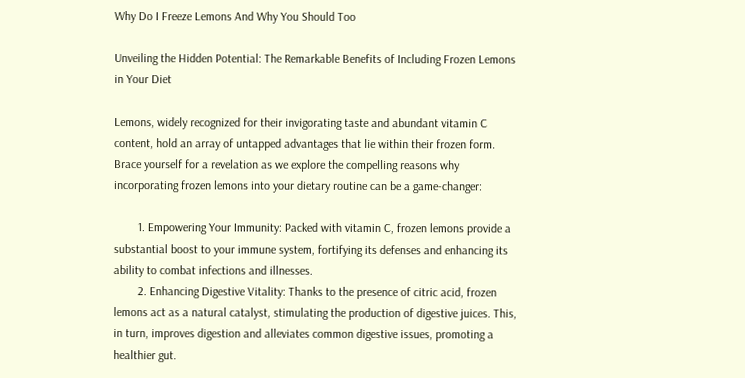Why Do I Freeze Lemons And Why You Should Too

Unveiling the Hidden Potential: The Remarkable Benefits of Including Frozen Lemons in Your Diet

Lemons, widely recognized for their invigorating taste and abundant vitamin C content, hold an array of untapped advantages that lie within their frozen form. Brace yourself for a revelation as we explore the compelling reasons why incorporating frozen lemons into your dietary routine can be a game-changer:

        1. Empowering Your Immunity: Packed with vitamin C, frozen lemons provide a substantial boost to your immune system, fortifying its defenses and enhancing its ability to combat infections and illnesses.
        2. Enhancing Digestive Vitality: Thanks to the presence of citric acid, frozen lemons act as a natural catalyst, stimulating the production of digestive juices. This, in turn, improves digestion and alleviates common digestive issues, promoting a healthier gut.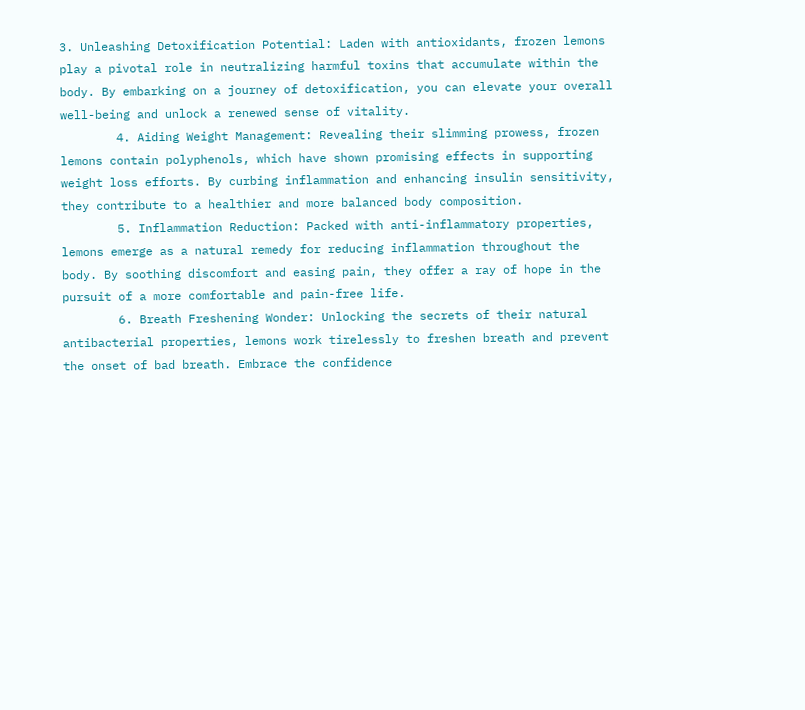3. Unleashing Detoxification Potential: Laden with antioxidants, frozen lemons play a pivotal role in neutralizing harmful toxins that accumulate within the body. By embarking on a journey of detoxification, you can elevate your overall well-being and unlock a renewed sense of vitality.
        4. Aiding Weight Management: Revealing their slimming prowess, frozen lemons contain polyphenols, which have shown promising effects in supporting weight loss efforts. By curbing inflammation and enhancing insulin sensitivity, they contribute to a healthier and more balanced body composition.
        5. Inflammation Reduction: Packed with anti-inflammatory properties, lemons emerge as a natural remedy for reducing inflammation throughout the body. By soothing discomfort and easing pain, they offer a ray of hope in the pursuit of a more comfortable and pain-free life.
        6. Breath Freshening Wonder: Unlocking the secrets of their natural antibacterial properties, lemons work tirelessly to freshen breath and prevent the onset of bad breath. Embrace the confidence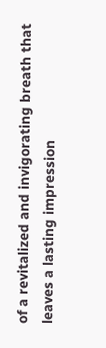of a revitalized and invigorating breath that leaves a lasting impression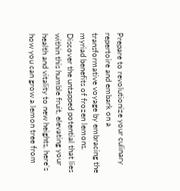Prepare to revolutionize your culinary repertoire and embark on a transformative voyage by embracing the myriad benefits of frozen lemons. Discover the untapped potential that lies within this humble fruit, elevating your health and vitality to new heights, here’s how you can grow a lemon tree from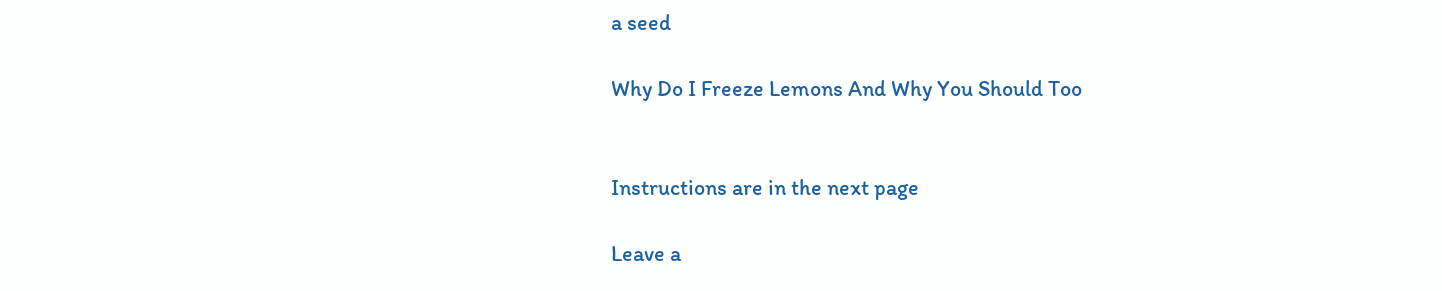a seed

Why Do I Freeze Lemons And Why You Should Too


Instructions are in the next page

Leave a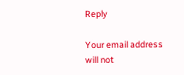Reply

Your email address will not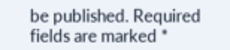be published. Required fields are marked *